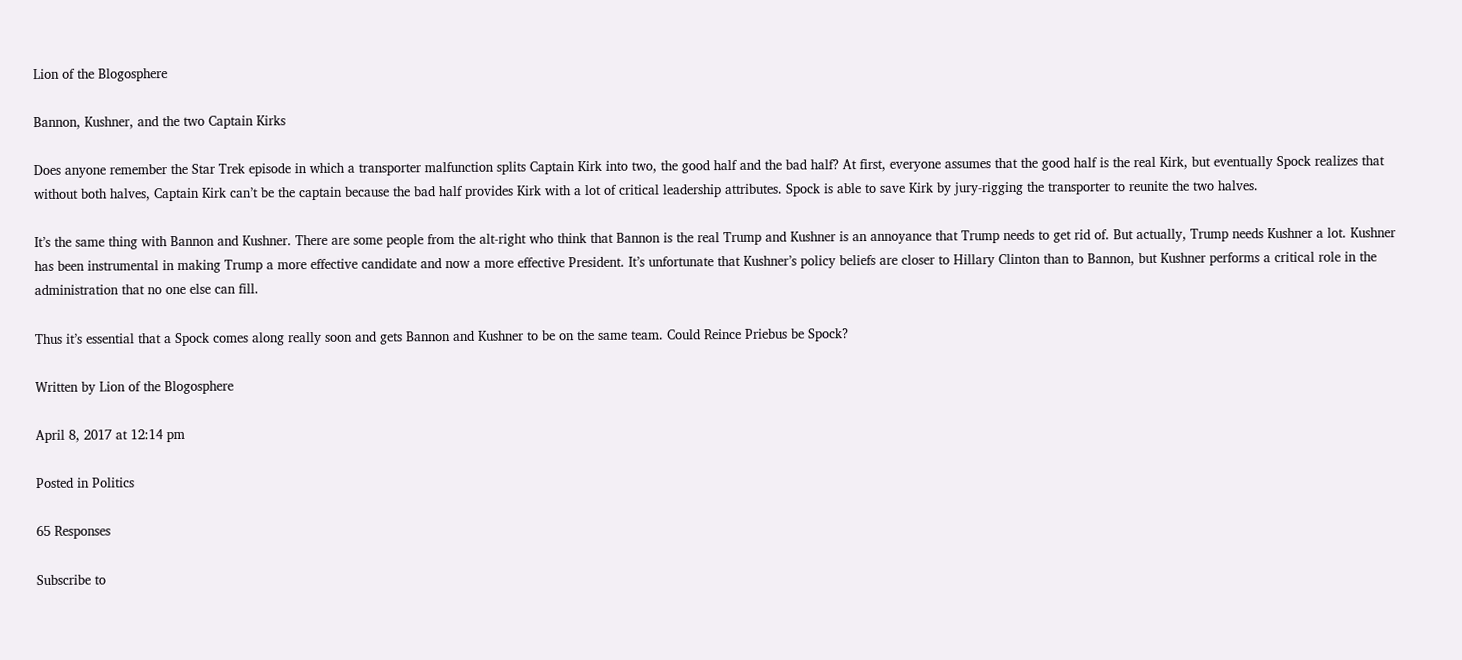Lion of the Blogosphere

Bannon, Kushner, and the two Captain Kirks

Does anyone remember the Star Trek episode in which a transporter malfunction splits Captain Kirk into two, the good half and the bad half? At first, everyone assumes that the good half is the real Kirk, but eventually Spock realizes that without both halves, Captain Kirk can’t be the captain because the bad half provides Kirk with a lot of critical leadership attributes. Spock is able to save Kirk by jury-rigging the transporter to reunite the two halves.

It’s the same thing with Bannon and Kushner. There are some people from the alt-right who think that Bannon is the real Trump and Kushner is an annoyance that Trump needs to get rid of. But actually, Trump needs Kushner a lot. Kushner has been instrumental in making Trump a more effective candidate and now a more effective President. It’s unfortunate that Kushner’s policy beliefs are closer to Hillary Clinton than to Bannon, but Kushner performs a critical role in the administration that no one else can fill.

Thus it’s essential that a Spock comes along really soon and gets Bannon and Kushner to be on the same team. Could Reince Priebus be Spock?

Written by Lion of the Blogosphere

April 8, 2017 at 12:14 pm

Posted in Politics

65 Responses

Subscribe to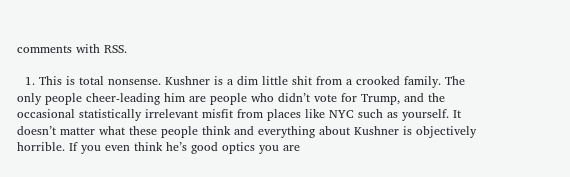comments with RSS.

  1. This is total nonsense. Kushner is a dim little shit from a crooked family. The only people cheer-leading him are people who didn’t vote for Trump, and the occasional statistically irrelevant misfit from places like NYC such as yourself. It doesn’t matter what these people think and everything about Kushner is objectively horrible. If you even think he’s good optics you are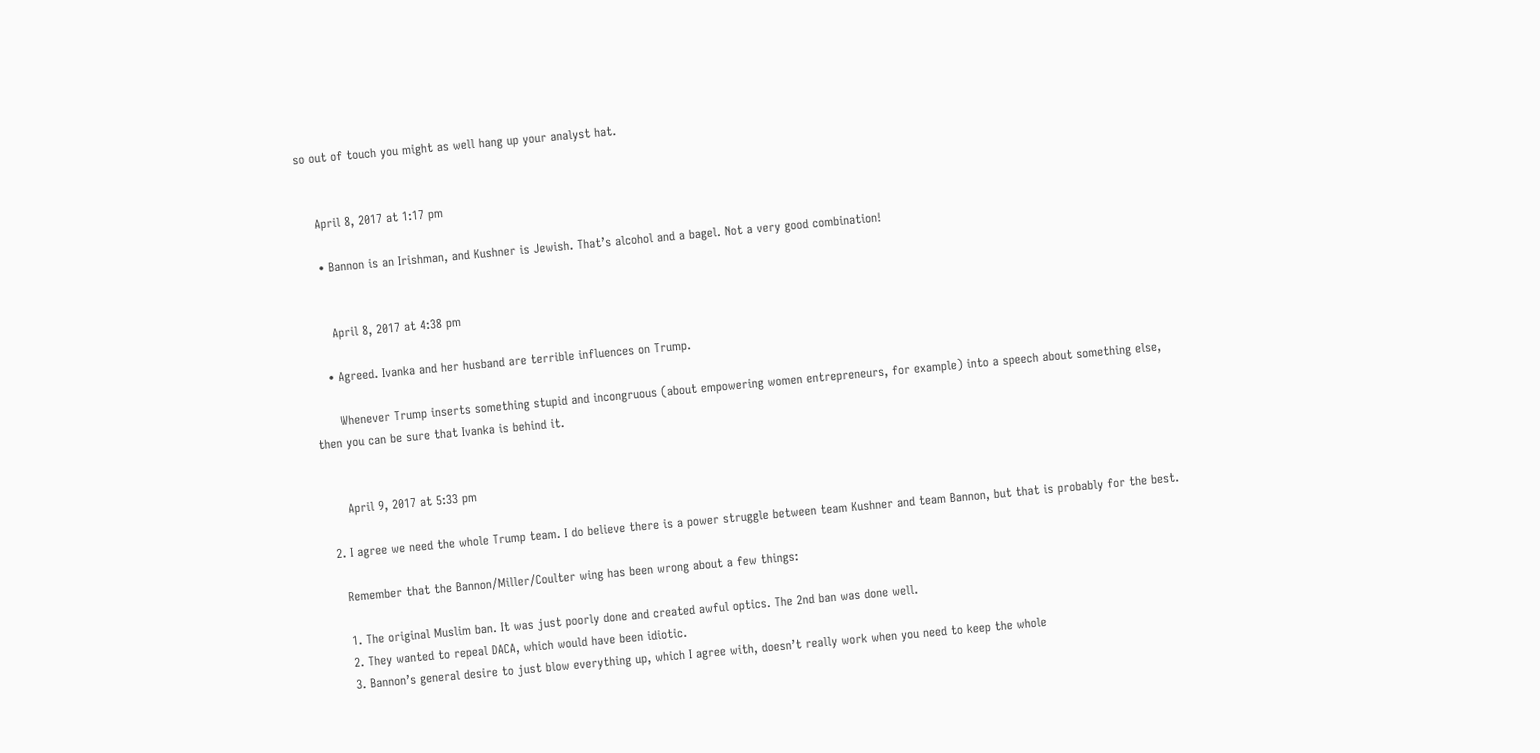so out of touch you might as well hang up your analyst hat.


    April 8, 2017 at 1:17 pm

    • Bannon is an Irishman, and Kushner is Jewish. That’s alcohol and a bagel. Not a very good combination!


      April 8, 2017 at 4:38 pm

    • Agreed. Ivanka and her husband are terrible influences on Trump.

      Whenever Trump inserts something stupid and incongruous (about empowering women entrepreneurs, for example) into a speech about something else, then you can be sure that Ivanka is behind it.


      April 9, 2017 at 5:33 pm

  2. I agree we need the whole Trump team. I do believe there is a power struggle between team Kushner and team Bannon, but that is probably for the best.

    Remember that the Bannon/Miller/Coulter wing has been wrong about a few things:

    1. The original Muslim ban. It was just poorly done and created awful optics. The 2nd ban was done well.
    2. They wanted to repeal DACA, which would have been idiotic.
    3. Bannon’s general desire to just blow everything up, which I agree with, doesn’t really work when you need to keep the whole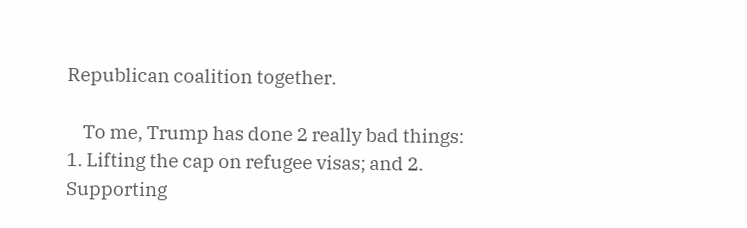Republican coalition together.

    To me, Trump has done 2 really bad things: 1. Lifting the cap on refugee visas; and 2. Supporting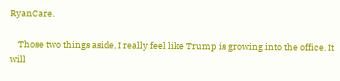RyanCare.

    Those two things aside, I really feel like Trump is growing into the office. It will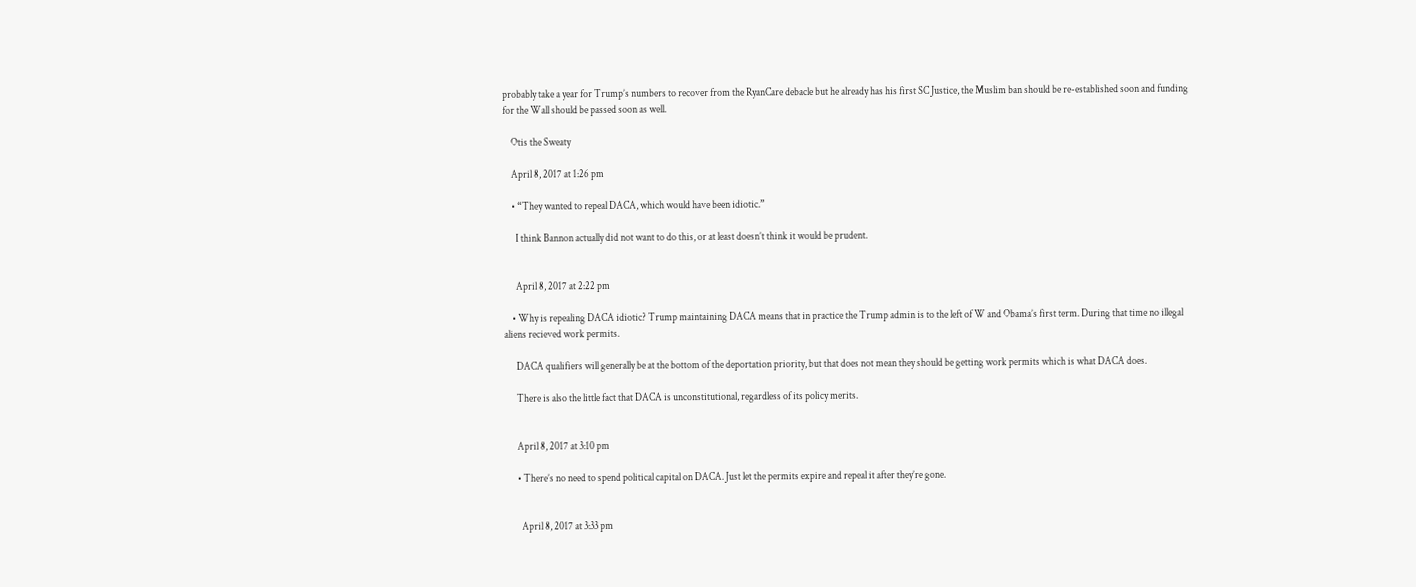probably take a year for Trump’s numbers to recover from the RyanCare debacle but he already has his first SC Justice, the Muslim ban should be re-established soon and funding for the Wall should be passed soon as well.

    Otis the Sweaty

    April 8, 2017 at 1:26 pm

    • “They wanted to repeal DACA, which would have been idiotic.”

      I think Bannon actually did not want to do this, or at least doesn’t think it would be prudent.


      April 8, 2017 at 2:22 pm

    • Why is repealing DACA idiotic? Trump maintaining DACA means that in practice the Trump admin is to the left of W and Obama’s first term. During that time no illegal aliens recieved work permits.

      DACA qualifiers will generally be at the bottom of the deportation priority, but that does not mean they should be getting work permits which is what DACA does.

      There is also the little fact that DACA is unconstitutional, regardless of its policy merits.


      April 8, 2017 at 3:10 pm

      • There’s no need to spend political capital on DACA. Just let the permits expire and repeal it after they’re gone.


        April 8, 2017 at 3:33 pm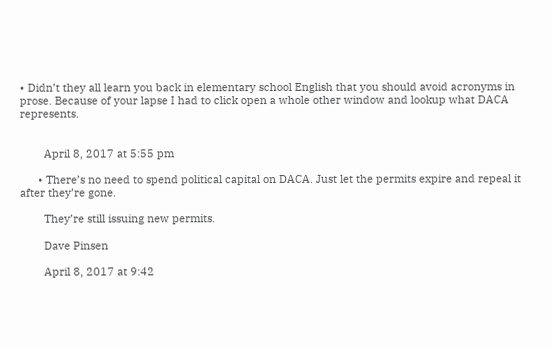• Didn’t they all learn you back in elementary school English that you should avoid acronyms in prose. Because of your lapse I had to click open a whole other window and lookup what DACA represents.


        April 8, 2017 at 5:55 pm

      • There’s no need to spend political capital on DACA. Just let the permits expire and repeal it after they’re gone.

        They’re still issuing new permits.

        Dave Pinsen

        April 8, 2017 at 9:42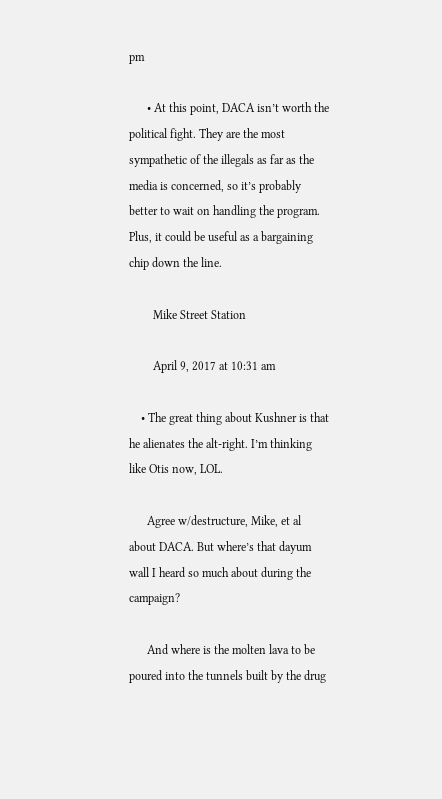pm

      • At this point, DACA isn’t worth the political fight. They are the most sympathetic of the illegals as far as the media is concerned, so it’s probably better to wait on handling the program. Plus, it could be useful as a bargaining chip down the line.

        Mike Street Station

        April 9, 2017 at 10:31 am

    • The great thing about Kushner is that he alienates the alt-right. I’m thinking like Otis now, LOL.

      Agree w/destructure, Mike, et al about DACA. But where’s that dayum wall I heard so much about during the campaign?

      And where is the molten lava to be poured into the tunnels built by the drug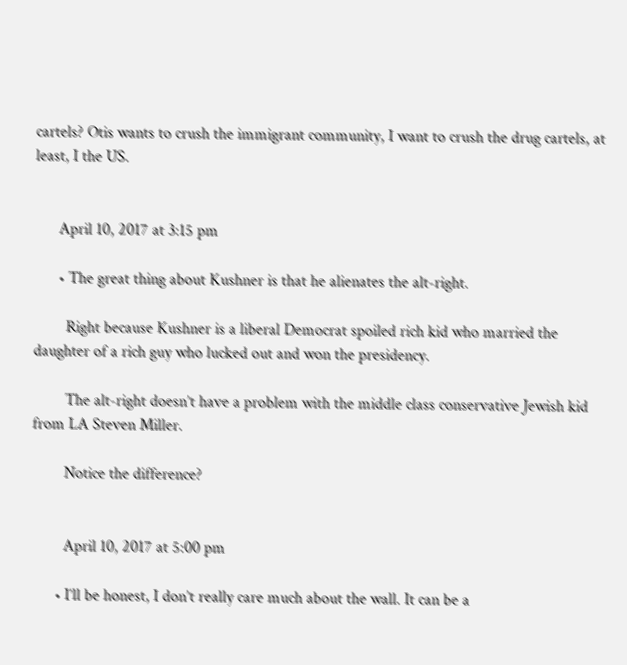cartels? Otis wants to crush the immigrant community, I want to crush the drug cartels, at least, I the US.


      April 10, 2017 at 3:15 pm

      • The great thing about Kushner is that he alienates the alt-right.

        Right because Kushner is a liberal Democrat spoiled rich kid who married the daughter of a rich guy who lucked out and won the presidency.

        The alt-right doesn’t have a problem with the middle class conservative Jewish kid from LA Steven Miller.

        Notice the difference?


        April 10, 2017 at 5:00 pm

      • I’ll be honest, I don’t really care much about the wall. It can be a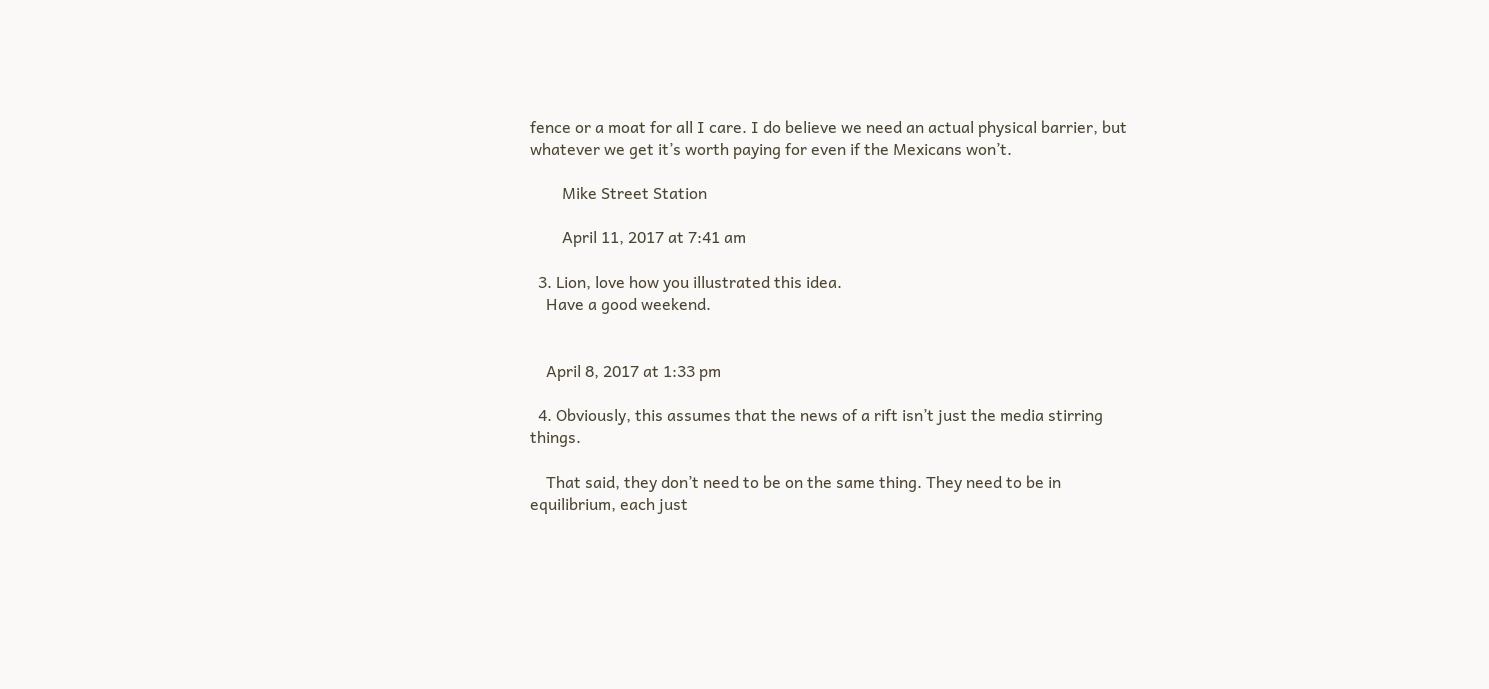fence or a moat for all I care. I do believe we need an actual physical barrier, but whatever we get it’s worth paying for even if the Mexicans won’t.

        Mike Street Station

        April 11, 2017 at 7:41 am

  3. Lion, love how you illustrated this idea.
    Have a good weekend.


    April 8, 2017 at 1:33 pm

  4. Obviously, this assumes that the news of a rift isn’t just the media stirring things.

    That said, they don’t need to be on the same thing. They need to be in equilibrium, each just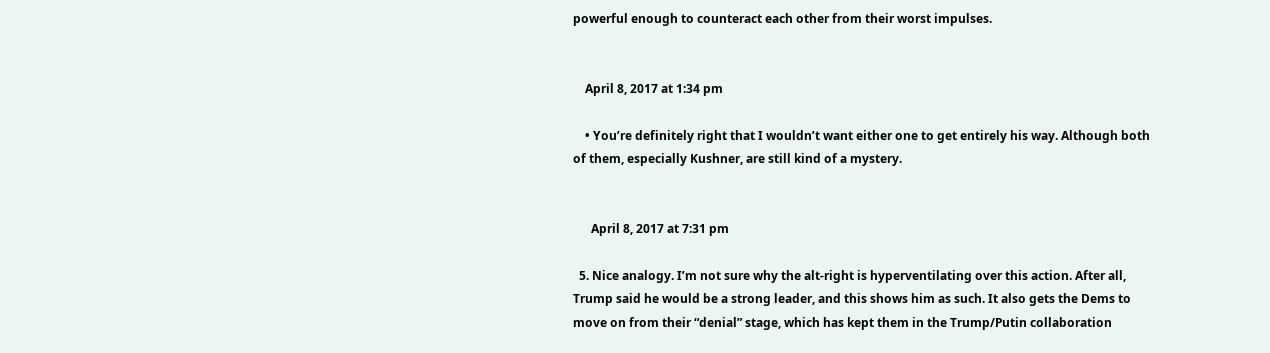powerful enough to counteract each other from their worst impulses.


    April 8, 2017 at 1:34 pm

    • You’re definitely right that I wouldn’t want either one to get entirely his way. Although both of them, especially Kushner, are still kind of a mystery.


      April 8, 2017 at 7:31 pm

  5. Nice analogy. I’m not sure why the alt-right is hyperventilating over this action. After all, Trump said he would be a strong leader, and this shows him as such. It also gets the Dems to move on from their “denial” stage, which has kept them in the Trump/Putin collaboration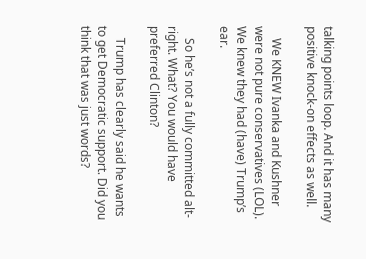talking points loop. And it has many positive knock-on effects as well.

    We KNEW Ivanka and Kushner were not pure conservatives (LOL). We knew they had (have) Trump’s ear.

    So he’s not a fully committed alt-right. What? You would have preferred Clinton?

    Trump has clearly said he wants to get Democratic support. Did you think that was just words?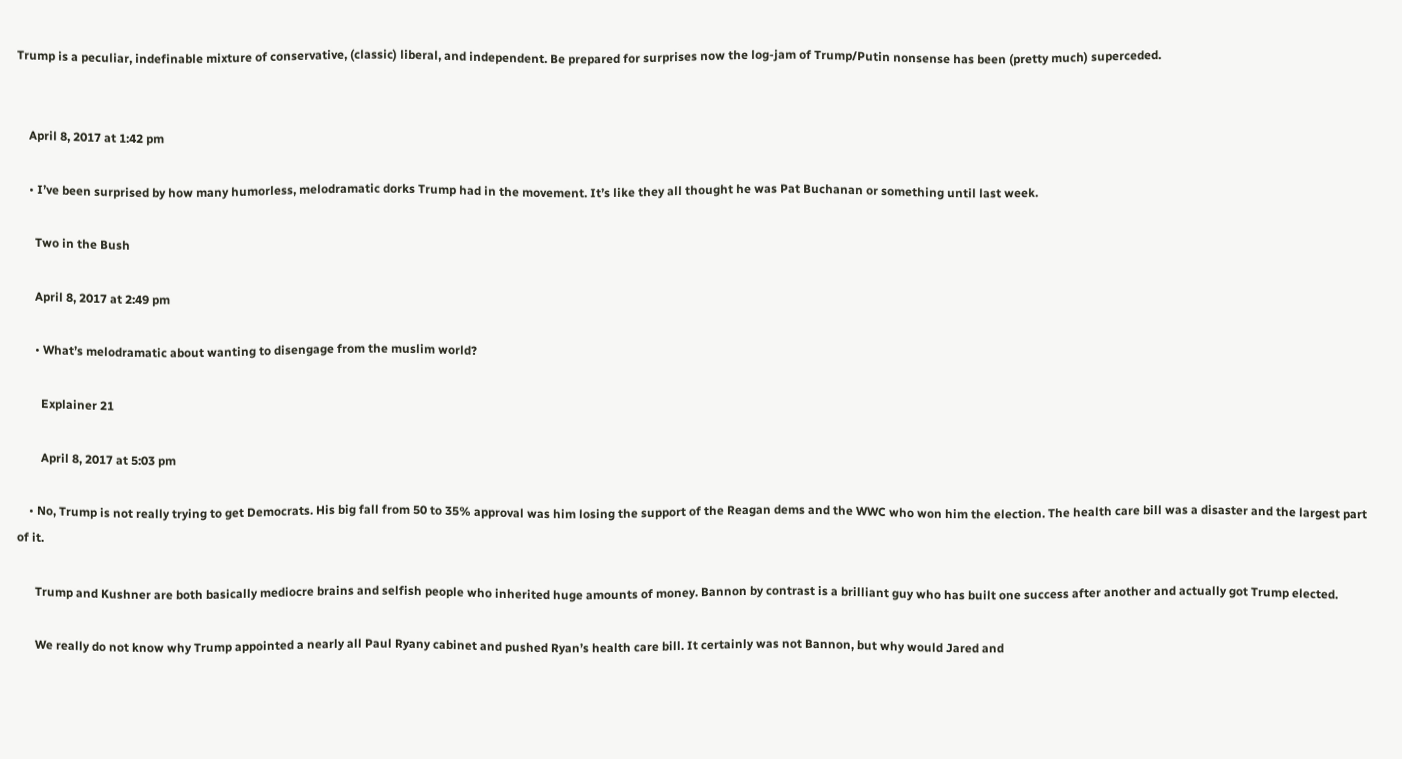Trump is a peculiar, indefinable mixture of conservative, (classic) liberal, and independent. Be prepared for surprises now the log-jam of Trump/Putin nonsense has been (pretty much) superceded.


    April 8, 2017 at 1:42 pm

    • I’ve been surprised by how many humorless, melodramatic dorks Trump had in the movement. It’s like they all thought he was Pat Buchanan or something until last week.

      Two in the Bush

      April 8, 2017 at 2:49 pm

      • What’s melodramatic about wanting to disengage from the muslim world?

        Explainer 21

        April 8, 2017 at 5:03 pm

    • No, Trump is not really trying to get Democrats. His big fall from 50 to 35% approval was him losing the support of the Reagan dems and the WWC who won him the election. The health care bill was a disaster and the largest part of it.

      Trump and Kushner are both basically mediocre brains and selfish people who inherited huge amounts of money. Bannon by contrast is a brilliant guy who has built one success after another and actually got Trump elected.

      We really do not know why Trump appointed a nearly all Paul Ryany cabinet and pushed Ryan’s health care bill. It certainly was not Bannon, but why would Jared and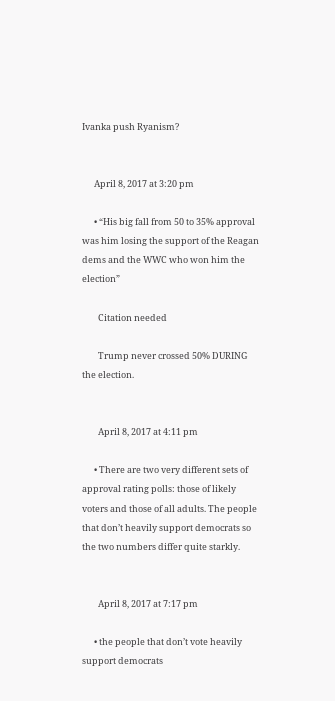Ivanka push Ryanism?


      April 8, 2017 at 3:20 pm

      • “His big fall from 50 to 35% approval was him losing the support of the Reagan dems and the WWC who won him the election”

        Citation needed

        Trump never crossed 50% DURING the election.


        April 8, 2017 at 4:11 pm

      • There are two very different sets of approval rating polls: those of likely voters and those of all adults. The people that don’t heavily support democrats so the two numbers differ quite starkly.


        April 8, 2017 at 7:17 pm

      • the people that don’t vote heavily support democrats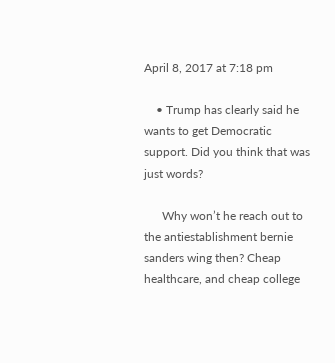April 8, 2017 at 7:18 pm

    • Trump has clearly said he wants to get Democratic support. Did you think that was just words?

      Why won’t he reach out to the antiestablishment bernie sanders wing then? Cheap healthcare, and cheap college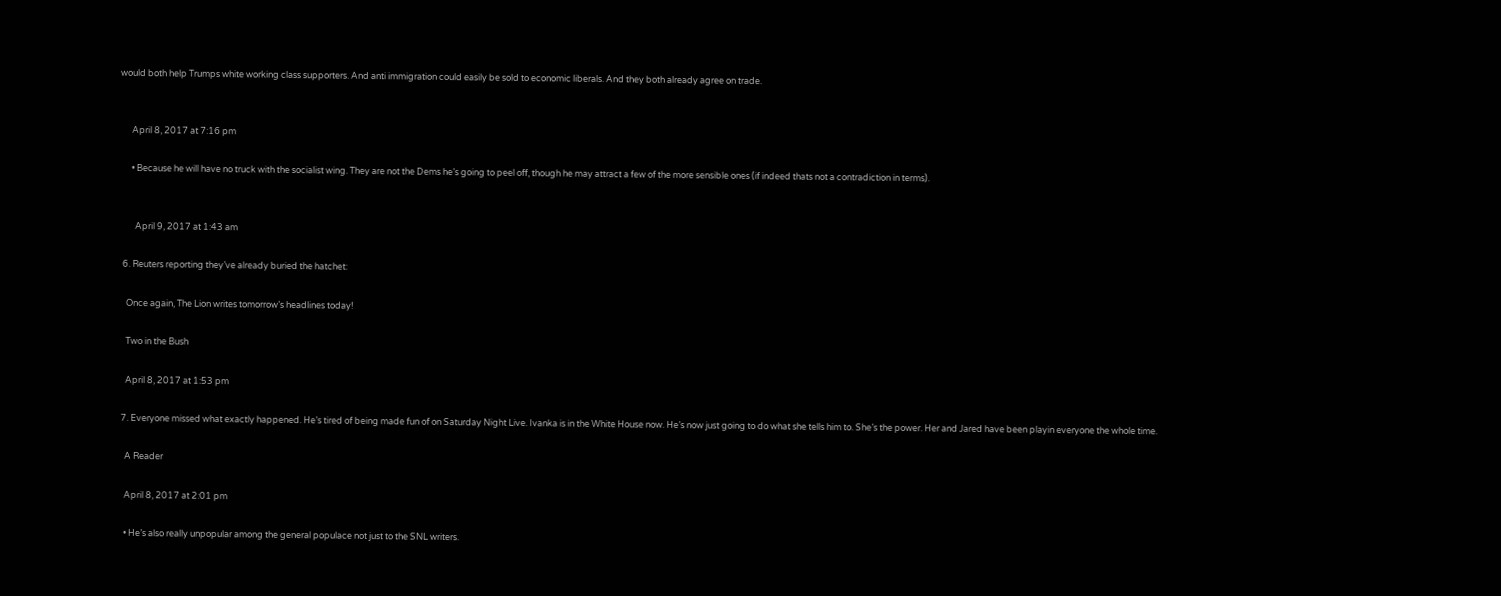would both help Trumps white working class supporters. And anti immigration could easily be sold to economic liberals. And they both already agree on trade.


      April 8, 2017 at 7:16 pm

      • Because he will have no truck with the socialist wing. They are not the Dems he’s going to peel off, though he may attract a few of the more sensible ones (if indeed thats not a contradiction in terms).


        April 9, 2017 at 1:43 am

  6. Reuters reporting they’ve already buried the hatchet:

    Once again, The Lion writes tomorrow’s headlines today!

    Two in the Bush

    April 8, 2017 at 1:53 pm

  7. Everyone missed what exactly happened. He’s tired of being made fun of on Saturday Night Live. Ivanka is in the White House now. He’s now just going to do what she tells him to. She’s the power. Her and Jared have been playin everyone the whole time.

    A Reader

    April 8, 2017 at 2:01 pm

    • He’s also really unpopular among the general populace not just to the SNL writers.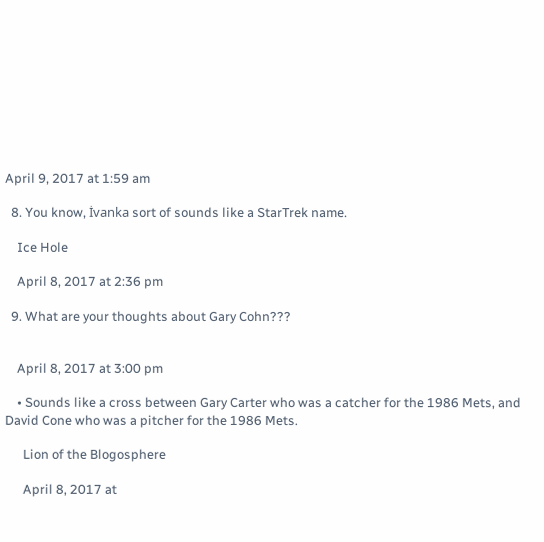April 9, 2017 at 1:59 am

  8. You know, İvanka sort of sounds like a StarTrek name.

    Ice Hole

    April 8, 2017 at 2:36 pm

  9. What are your thoughts about Gary Cohn???


    April 8, 2017 at 3:00 pm

    • Sounds like a cross between Gary Carter who was a catcher for the 1986 Mets, and David Cone who was a pitcher for the 1986 Mets.

      Lion of the Blogosphere

      April 8, 2017 at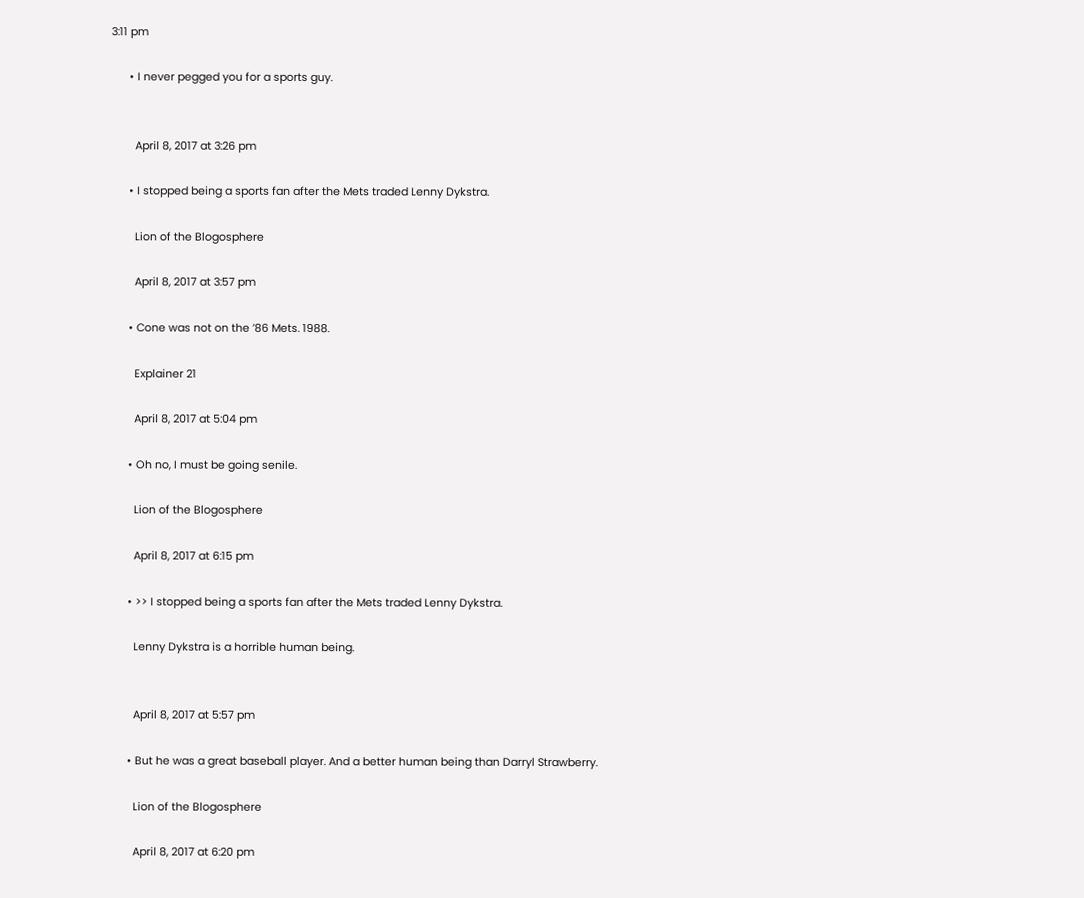3:11 pm

      • I never pegged you for a sports guy.


        April 8, 2017 at 3:26 pm

      • I stopped being a sports fan after the Mets traded Lenny Dykstra.

        Lion of the Blogosphere

        April 8, 2017 at 3:57 pm

      • Cone was not on the ’86 Mets. 1988.

        Explainer 21

        April 8, 2017 at 5:04 pm

      • Oh no, I must be going senile.

        Lion of the Blogosphere

        April 8, 2017 at 6:15 pm

      • >> I stopped being a sports fan after the Mets traded Lenny Dykstra.

        Lenny Dykstra is a horrible human being.


        April 8, 2017 at 5:57 pm

      • But he was a great baseball player. And a better human being than Darryl Strawberry.

        Lion of the Blogosphere

        April 8, 2017 at 6:20 pm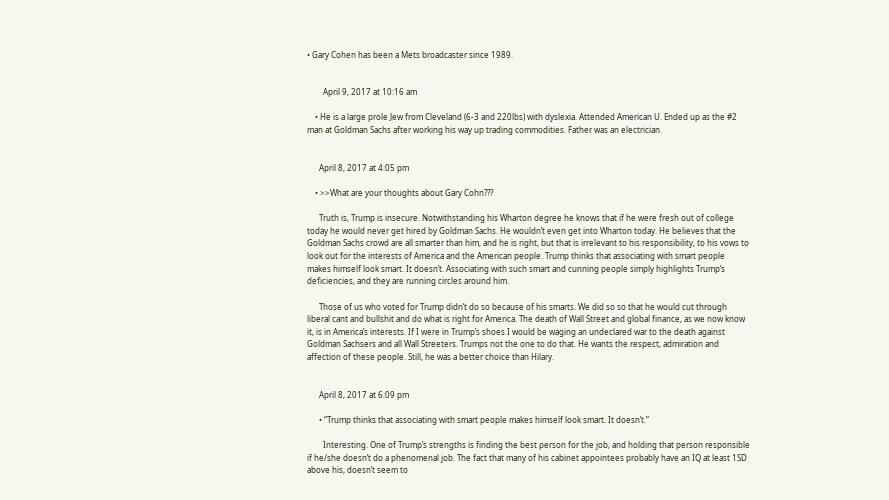• Gary Cohen has been a Mets broadcaster since 1989.


        April 9, 2017 at 10:16 am

    • He is a large prole Jew from Cleveland (6-3 and 220lbs) with dyslexia. Attended American U. Ended up as the #2 man at Goldman Sachs after working his way up trading commodities. Father was an electrician.


      April 8, 2017 at 4:05 pm

    • >>What are your thoughts about Gary Cohn???

      Truth is, Trump is insecure. Notwithstanding his Wharton degree he knows that if he were fresh out of college today he would never get hired by Goldman Sachs. He wouldn’t even get into Wharton today. He believes that the Goldman Sachs crowd are all smarter than him, and he is right, but that is irrelevant to his responsibility, to his vows to look out for the interests of America and the American people. Trump thinks that associating with smart people makes himself look smart. It doesn’t. Associating with such smart and cunning people simply highlights Trump’s deficiencies, and they are running circles around him.

      Those of us who voted for Trump didn’t do so because of his smarts. We did so so that he would cut through liberal cant and bullshit and do what is right for America. The death of Wall Street and global finance, as we now know it, is in America’s interests. If I were in Trump’s shoes I would be waging an undeclared war to the death against Goldman Sachsers and all Wall Streeters. Trumps not the one to do that. He wants the respect, admiration and affection of these people. Still, he was a better choice than Hilary.


      April 8, 2017 at 6:09 pm

      • “Trump thinks that associating with smart people makes himself look smart. It doesn’t.”

        Interesting. One of Trump’s strengths is finding the best person for the job, and holding that person responsible if he/she doesn’t do a phenomenal job. The fact that many of his cabinet appointees probably have an IQ at least 1SD above his, doesn’t seem to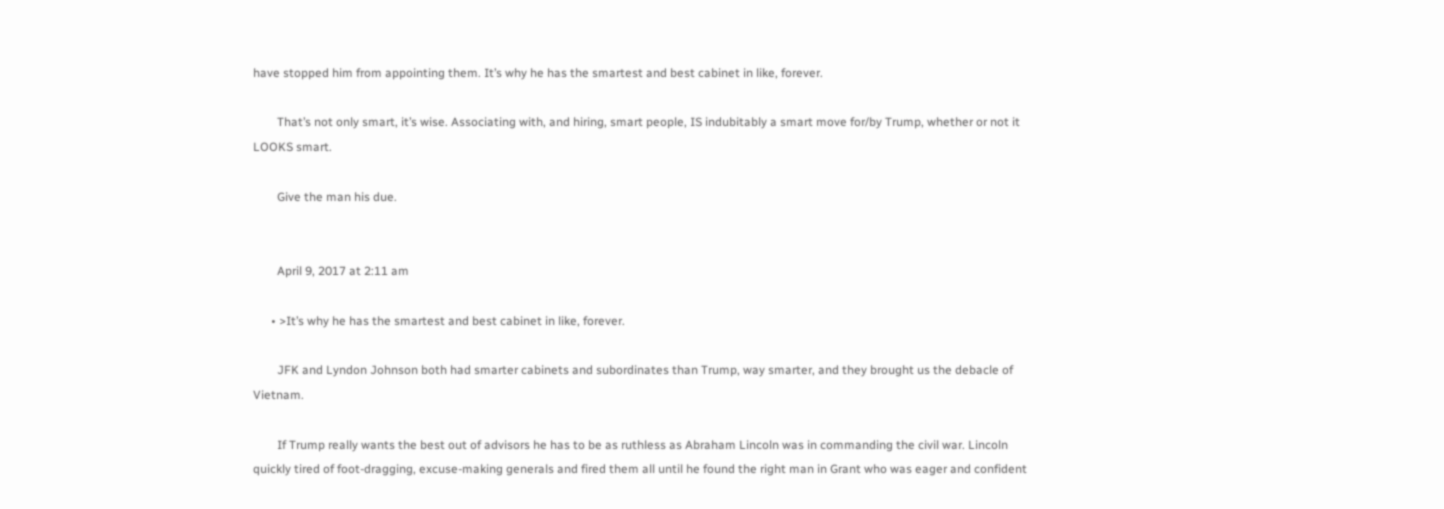have stopped him from appointing them. It’s why he has the smartest and best cabinet in like, forever.

        That’s not only smart, it’s wise. Associating with, and hiring, smart people, IS indubitably a smart move for/by Trump, whether or not it LOOKS smart.

        Give the man his due.


        April 9, 2017 at 2:11 am

      • >It’s why he has the smartest and best cabinet in like, forever.

        JFK and Lyndon Johnson both had smarter cabinets and subordinates than Trump, way smarter, and they brought us the debacle of Vietnam.

        If Trump really wants the best out of advisors he has to be as ruthless as Abraham Lincoln was in commanding the civil war. Lincoln quickly tired of foot-dragging, excuse-making generals and fired them all until he found the right man in Grant who was eager and confident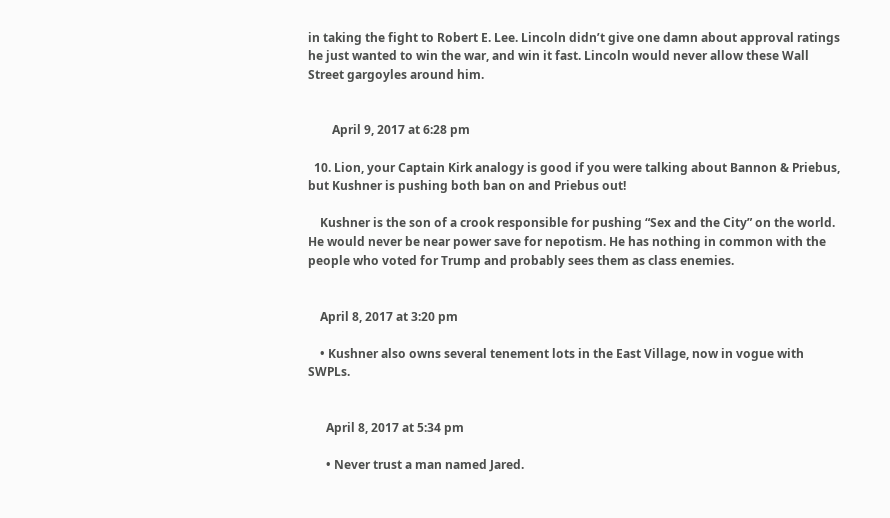in taking the fight to Robert E. Lee. Lincoln didn’t give one damn about approval ratings he just wanted to win the war, and win it fast. Lincoln would never allow these Wall Street gargoyles around him.


        April 9, 2017 at 6:28 pm

  10. Lion, your Captain Kirk analogy is good if you were talking about Bannon & Priebus, but Kushner is pushing both ban on and Priebus out!

    Kushner is the son of a crook responsible for pushing “Sex and the City” on the world. He would never be near power save for nepotism. He has nothing in common with the people who voted for Trump and probably sees them as class enemies.


    April 8, 2017 at 3:20 pm

    • Kushner also owns several tenement lots in the East Village, now in vogue with SWPLs.


      April 8, 2017 at 5:34 pm

      • Never trust a man named Jared.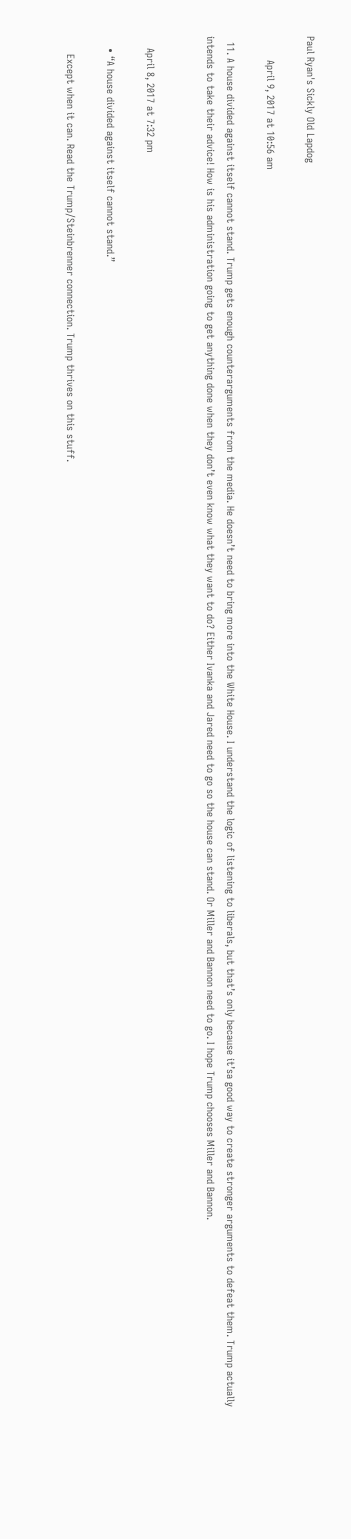Paul Ryan's Sickly Old Lapdog

        April 9, 2017 at 10:56 am

  11. A house divided against itself cannot stand. Trump gets enough counterarguments from the media. He doesn’t need to bring more into the White House. I understand the logic of listening to liberals, but that’s only because it’sa good way to create stronger arguments to defeat them. Trump actually intends to take their advice! How is his administration going to get anything done when they don’t even know what they want to do? Either Ivanka and Jared need to go so the house can stand. Or Miller and Bannon need to go. I hope Trump chooses Miller and Bannon.


    April 8, 2017 at 7:32 pm

    • “A house divided against itself cannot stand.”

      Except when it can. Read the Trump/Steinbrenner connection. Trump thrives on this stuff.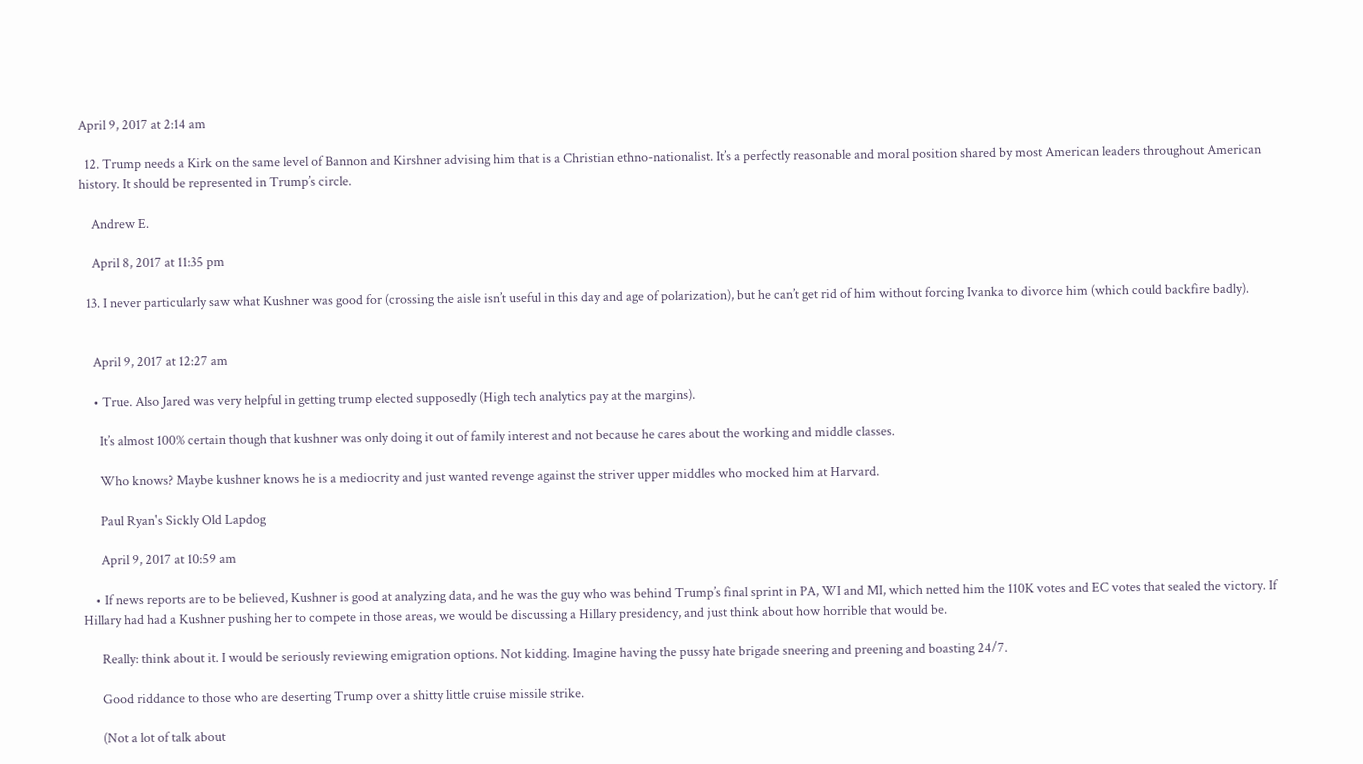April 9, 2017 at 2:14 am

  12. Trump needs a Kirk on the same level of Bannon and Kirshner advising him that is a Christian ethno-nationalist. It’s a perfectly reasonable and moral position shared by most American leaders throughout American history. It should be represented in Trump’s circle.

    Andrew E.

    April 8, 2017 at 11:35 pm

  13. I never particularly saw what Kushner was good for (crossing the aisle isn’t useful in this day and age of polarization), but he can’t get rid of him without forcing Ivanka to divorce him (which could backfire badly).


    April 9, 2017 at 12:27 am

    • True. Also Jared was very helpful in getting trump elected supposedly (High tech analytics pay at the margins).

      It’s almost 100% certain though that kushner was only doing it out of family interest and not because he cares about the working and middle classes.

      Who knows? Maybe kushner knows he is a mediocrity and just wanted revenge against the striver upper middles who mocked him at Harvard.

      Paul Ryan's Sickly Old Lapdog

      April 9, 2017 at 10:59 am

    • If news reports are to be believed, Kushner is good at analyzing data, and he was the guy who was behind Trump’s final sprint in PA, WI and MI, which netted him the 110K votes and EC votes that sealed the victory. If Hillary had had a Kushner pushing her to compete in those areas, we would be discussing a Hillary presidency, and just think about how horrible that would be.

      Really: think about it. I would be seriously reviewing emigration options. Not kidding. Imagine having the pussy hate brigade sneering and preening and boasting 24/7.

      Good riddance to those who are deserting Trump over a shitty little cruise missile strike.

      (Not a lot of talk about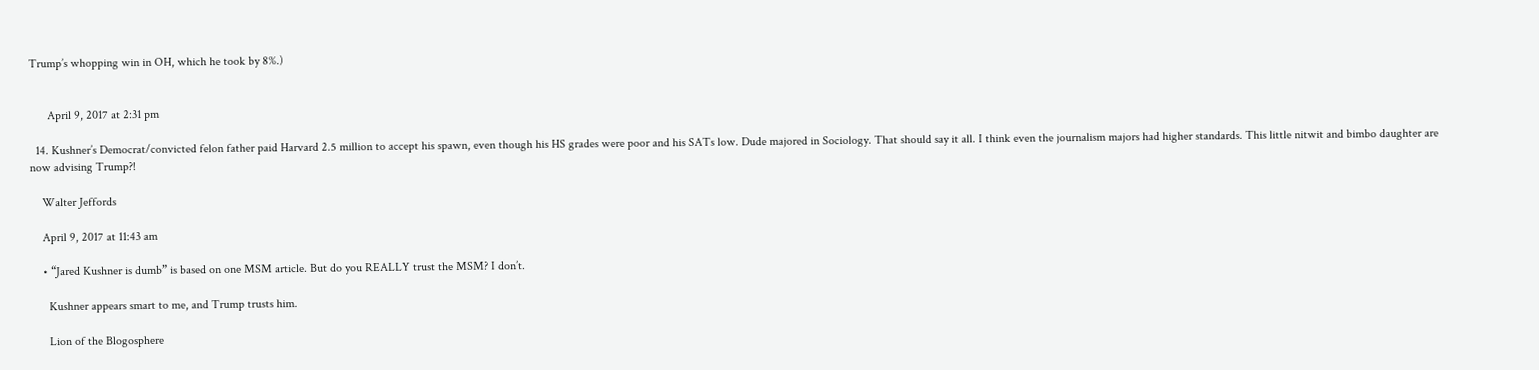Trump’s whopping win in OH, which he took by 8%.)


      April 9, 2017 at 2:31 pm

  14. Kushner’s Democrat/convicted felon father paid Harvard 2.5 million to accept his spawn, even though his HS grades were poor and his SATs low. Dude majored in Sociology. That should say it all. I think even the journalism majors had higher standards. This little nitwit and bimbo daughter are now advising Trump?!

    Walter Jeffords

    April 9, 2017 at 11:43 am

    • “Jared Kushner is dumb” is based on one MSM article. But do you REALLY trust the MSM? I don’t.

      Kushner appears smart to me, and Trump trusts him.

      Lion of the Blogosphere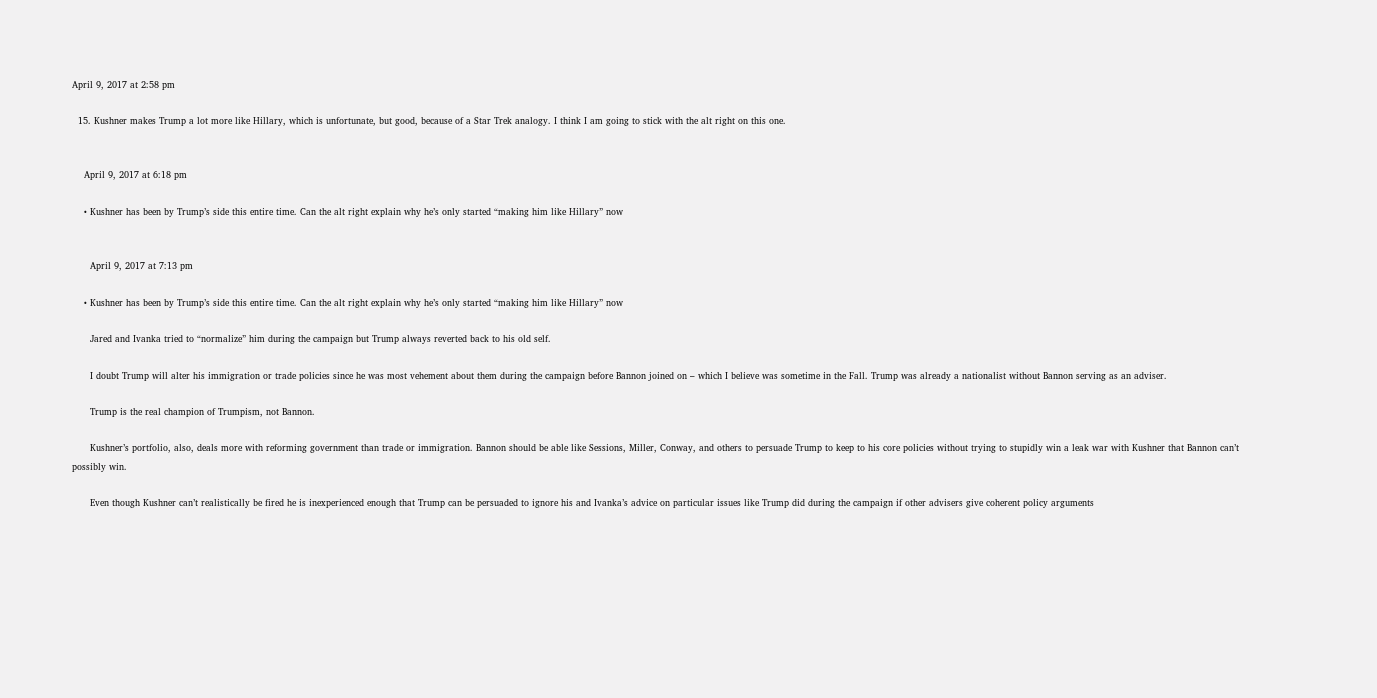April 9, 2017 at 2:58 pm

  15. Kushner makes Trump a lot more like Hillary, which is unfortunate, but good, because of a Star Trek analogy. I think I am going to stick with the alt right on this one.


    April 9, 2017 at 6:18 pm

    • Kushner has been by Trump’s side this entire time. Can the alt right explain why he’s only started “making him like Hillary” now


      April 9, 2017 at 7:13 pm

    • Kushner has been by Trump’s side this entire time. Can the alt right explain why he’s only started “making him like Hillary” now

      Jared and Ivanka tried to “normalize” him during the campaign but Trump always reverted back to his old self.

      I doubt Trump will alter his immigration or trade policies since he was most vehement about them during the campaign before Bannon joined on – which I believe was sometime in the Fall. Trump was already a nationalist without Bannon serving as an adviser.

      Trump is the real champion of Trumpism, not Bannon.

      Kushner’s portfolio, also, deals more with reforming government than trade or immigration. Bannon should be able like Sessions, Miller, Conway, and others to persuade Trump to keep to his core policies without trying to stupidly win a leak war with Kushner that Bannon can’t possibly win.

      Even though Kushner can’t realistically be fired he is inexperienced enough that Trump can be persuaded to ignore his and Ivanka’s advice on particular issues like Trump did during the campaign if other advisers give coherent policy arguments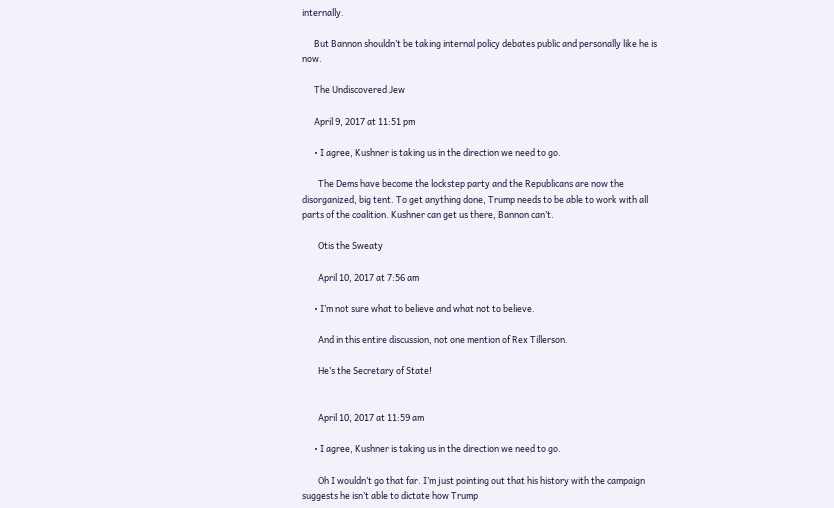internally.

      But Bannon shouldn’t be taking internal policy debates public and personally like he is now.

      The Undiscovered Jew

      April 9, 2017 at 11:51 pm

      • I agree, Kushner is taking us in the direction we need to go.

        The Dems have become the lockstep party and the Republicans are now the disorganized, big tent. To get anything done, Trump needs to be able to work with all parts of the coalition. Kushner can get us there, Bannon can’t.

        Otis the Sweaty

        April 10, 2017 at 7:56 am

      • I’m not sure what to believe and what not to believe.

        And in this entire discussion, not one mention of Rex Tillerson.

        He’s the Secretary of State!


        April 10, 2017 at 11:59 am

      • I agree, Kushner is taking us in the direction we need to go.

        Oh I wouldn’t go that far. I’m just pointing out that his history with the campaign suggests he isn’t able to dictate how Trump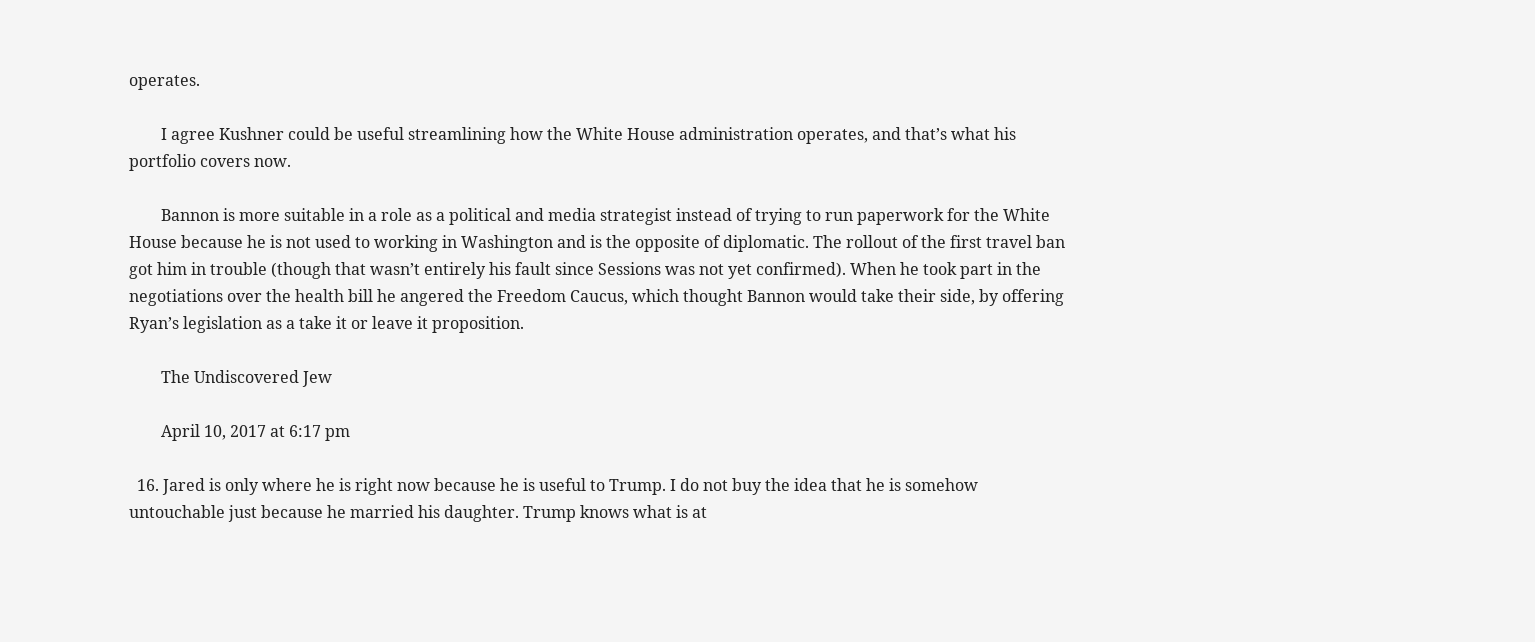operates.

        I agree Kushner could be useful streamlining how the White House administration operates, and that’s what his portfolio covers now.

        Bannon is more suitable in a role as a political and media strategist instead of trying to run paperwork for the White House because he is not used to working in Washington and is the opposite of diplomatic. The rollout of the first travel ban got him in trouble (though that wasn’t entirely his fault since Sessions was not yet confirmed). When he took part in the negotiations over the health bill he angered the Freedom Caucus, which thought Bannon would take their side, by offering Ryan’s legislation as a take it or leave it proposition.

        The Undiscovered Jew

        April 10, 2017 at 6:17 pm

  16. Jared is only where he is right now because he is useful to Trump. I do not buy the idea that he is somehow untouchable just because he married his daughter. Trump knows what is at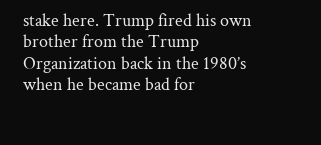stake here. Trump fired his own brother from the Trump Organization back in the 1980’s when he became bad for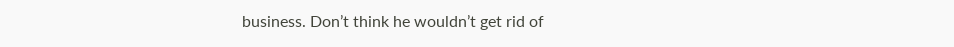business. Don’t think he wouldn’t get rid of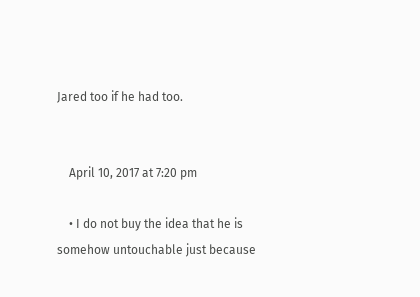Jared too if he had too.


    April 10, 2017 at 7:20 pm

    • I do not buy the idea that he is somehow untouchable just because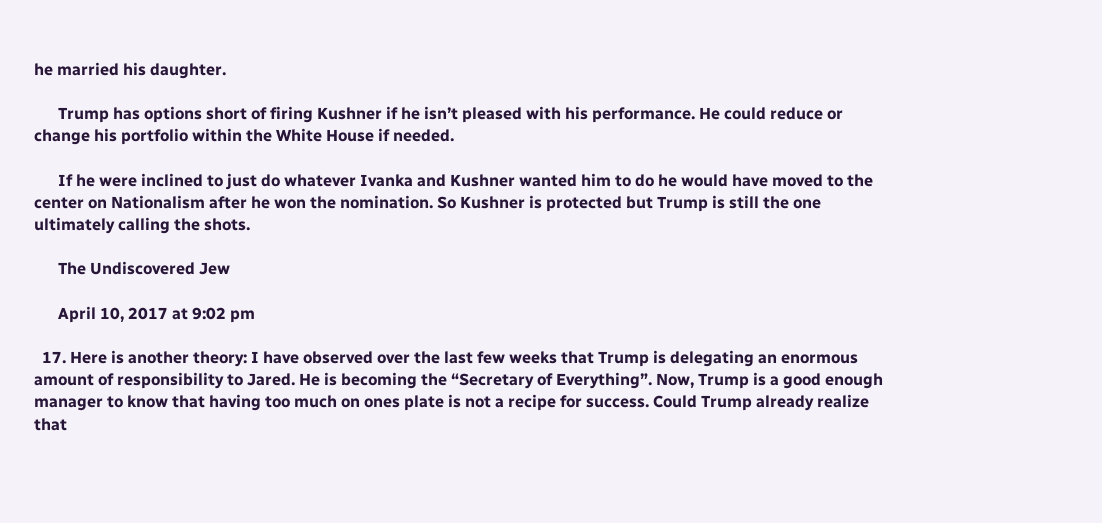he married his daughter.

      Trump has options short of firing Kushner if he isn’t pleased with his performance. He could reduce or change his portfolio within the White House if needed.

      If he were inclined to just do whatever Ivanka and Kushner wanted him to do he would have moved to the center on Nationalism after he won the nomination. So Kushner is protected but Trump is still the one ultimately calling the shots.

      The Undiscovered Jew

      April 10, 2017 at 9:02 pm

  17. Here is another theory: I have observed over the last few weeks that Trump is delegating an enormous amount of responsibility to Jared. He is becoming the “Secretary of Everything”. Now, Trump is a good enough manager to know that having too much on ones plate is not a recipe for success. Could Trump already realize that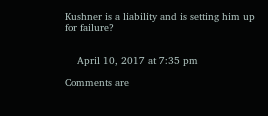Kushner is a liability and is setting him up for failure?


    April 10, 2017 at 7:35 pm

Comments are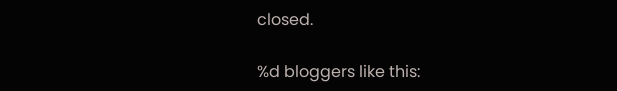closed.

%d bloggers like this: